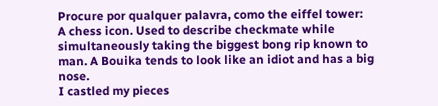Procure por qualquer palavra, como the eiffel tower:
A chess icon. Used to describe checkmate while simultaneously taking the biggest bong rip known to man. A Bouika tends to look like an idiot and has a big nose.
I castled my pieces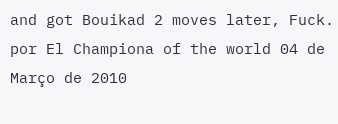and got Bouikad 2 moves later, Fuck.
por El Championa of the world 04 de Março de 2010